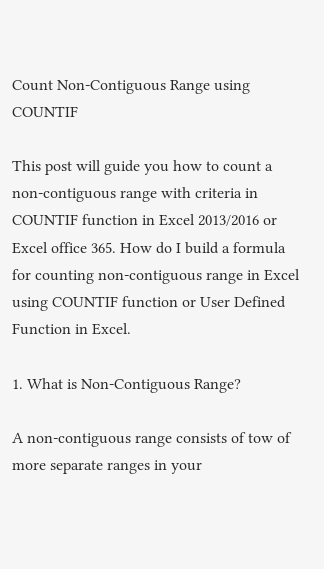Count Non-Contiguous Range using COUNTIF

This post will guide you how to count a non-contiguous range with criteria in COUNTIF function in Excel 2013/2016 or Excel office 365. How do I build a formula for counting non-contiguous range in Excel using COUNTIF function or User Defined Function in Excel.

1. What is Non-Contiguous Range?

A non-contiguous range consists of tow of more separate ranges in your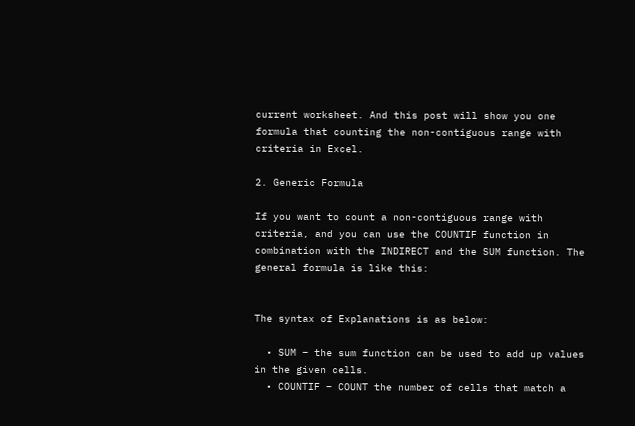current worksheet. And this post will show you one formula that counting the non-contiguous range with criteria in Excel.

2. Generic Formula

If you want to count a non-contiguous range with criteria, and you can use the COUNTIF function in combination with the INDIRECT and the SUM function. The general formula is like this:


The syntax of Explanations is as below:

  • SUM – the sum function can be used to add up values in the given cells.
  • COUNTIF – COUNT the number of cells that match a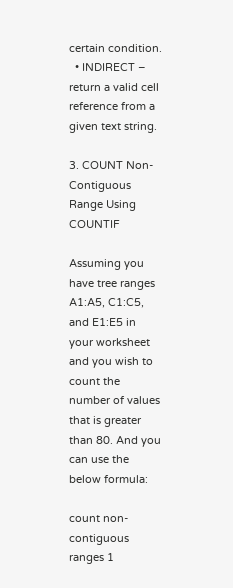certain condition.
  • INDIRECT – return a valid cell reference from a given text string.

3. COUNT Non-Contiguous Range Using COUNTIF

Assuming you have tree ranges A1:A5, C1:C5, and E1:E5 in your worksheet and you wish to count the number of values that is greater than 80. And you can use the below formula:

count non-contiguous ranges 1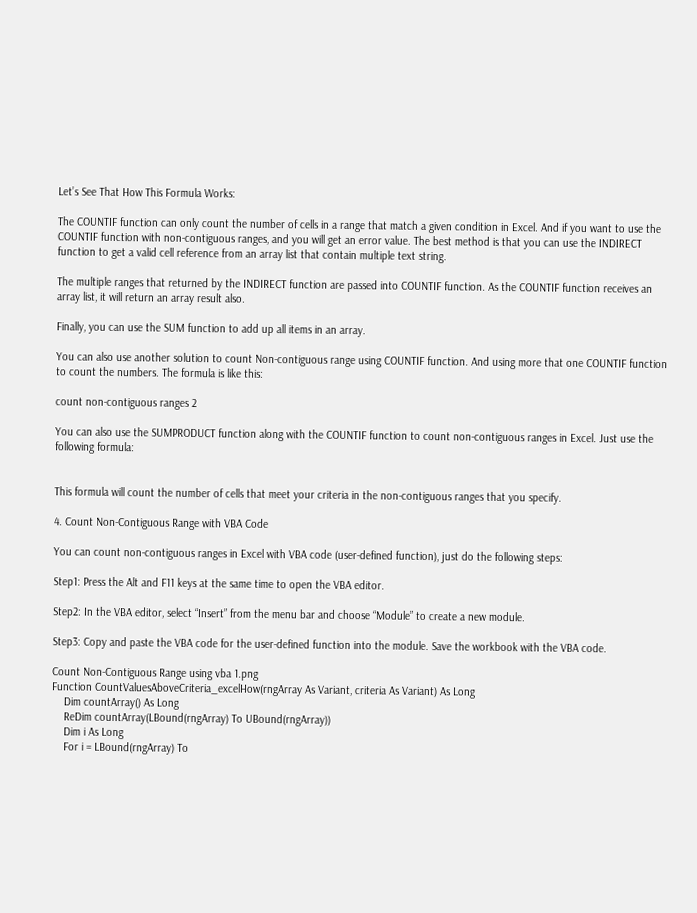Let’s See That How This Formula Works:

The COUNTIF function can only count the number of cells in a range that match a given condition in Excel. And if you want to use the COUNTIF function with non-contiguous ranges, and you will get an error value. The best method is that you can use the INDIRECT function to get a valid cell reference from an array list that contain multiple text string.

The multiple ranges that returned by the INDIRECT function are passed into COUNTIF function. As the COUNTIF function receives an array list, it will return an array result also.

Finally, you can use the SUM function to add up all items in an array.

You can also use another solution to count Non-contiguous range using COUNTIF function. And using more that one COUNTIF function to count the numbers. The formula is like this:

count non-contiguous ranges 2

You can also use the SUMPRODUCT function along with the COUNTIF function to count non-contiguous ranges in Excel. Just use the following formula:


This formula will count the number of cells that meet your criteria in the non-contiguous ranges that you specify.

4. Count Non-Contiguous Range with VBA Code

You can count non-contiguous ranges in Excel with VBA code (user-defined function), just do the following steps:

Step1: Press the Alt and F11 keys at the same time to open the VBA editor.

Step2: In the VBA editor, select “Insert” from the menu bar and choose “Module” to create a new module.

Step3: Copy and paste the VBA code for the user-defined function into the module. Save the workbook with the VBA code.

Count Non-Contiguous Range using vba 1.png
Function CountValuesAboveCriteria_excelHow(rngArray As Variant, criteria As Variant) As Long
    Dim countArray() As Long
    ReDim countArray(LBound(rngArray) To UBound(rngArray))
    Dim i As Long
    For i = LBound(rngArray) To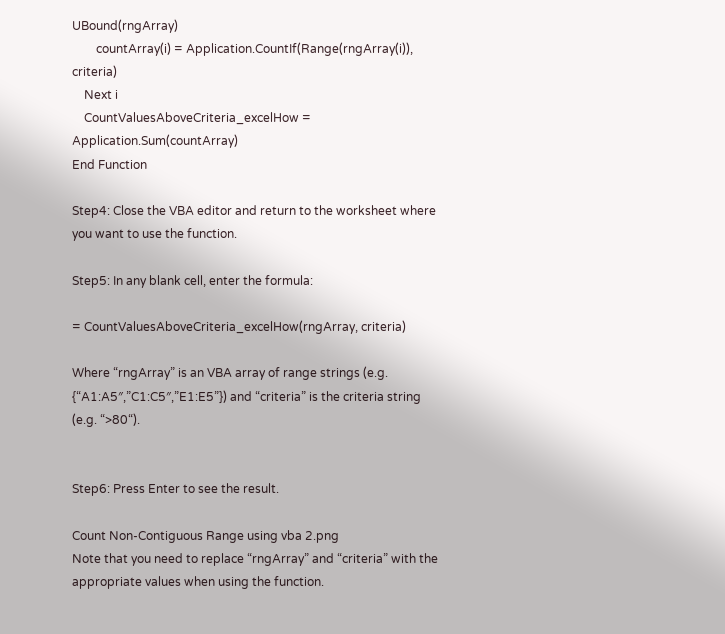UBound(rngArray)
        countArray(i) = Application.CountIf(Range(rngArray(i)), criteria)
    Next i
    CountValuesAboveCriteria_excelHow = Application.Sum(countArray)
End Function

Step4: Close the VBA editor and return to the worksheet where you want to use the function.

Step5: In any blank cell, enter the formula:

= CountValuesAboveCriteria_excelHow(rngArray, criteria)

Where “rngArray” is an VBA array of range strings (e.g. {“A1:A5″,”C1:C5″,”E1:E5”}) and “criteria” is the criteria string (e.g. “>80“).


Step6: Press Enter to see the result.

Count Non-Contiguous Range using vba 2.png
Note that you need to replace “rngArray” and “criteria” with the appropriate values when using the function.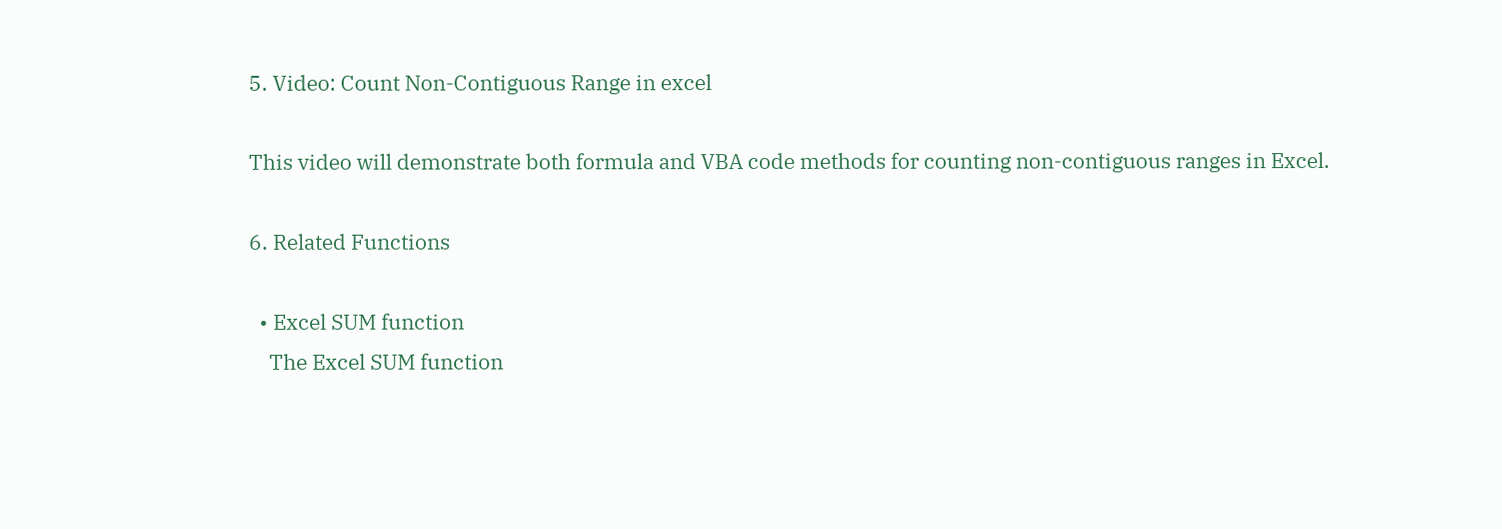5. Video: Count Non-Contiguous Range in excel

This video will demonstrate both formula and VBA code methods for counting non-contiguous ranges in Excel.

6. Related Functions

  • Excel SUM function
    The Excel SUM function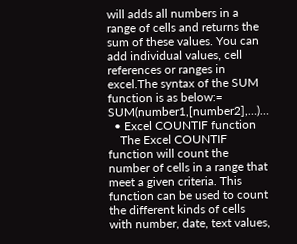will adds all numbers in a range of cells and returns the sum of these values. You can add individual values, cell references or ranges in excel.The syntax of the SUM function is as below:= SUM(number1,[number2],…)…
  • Excel COUNTIF function
    The Excel COUNTIF function will count the number of cells in a range that meet a given criteria. This function can be used to count the different kinds of cells with number, date, text values,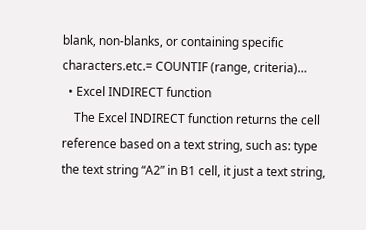blank, non-blanks, or containing specific characters.etc.= COUNTIF (range, criteria)…
  • Excel INDIRECT function
    The Excel INDIRECT function returns the cell reference based on a text string, such as: type the text string “A2” in B1 cell, it just a text string,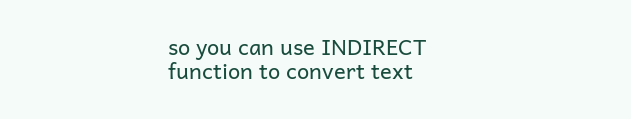so you can use INDIRECT function to convert text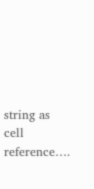string as cell reference….